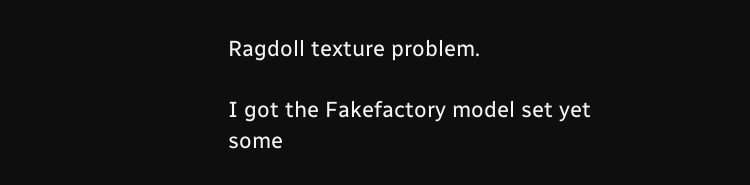Ragdoll texture problem.

I got the Fakefactory model set yet some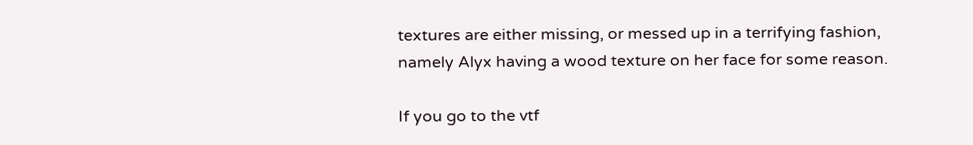textures are either missing, or messed up in a terrifying fashion, namely Alyx having a wood texture on her face for some reason.

If you go to the vtf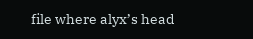file where alyx’s head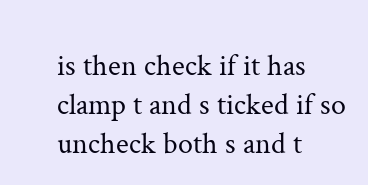is then check if it has clamp t and s ticked if so uncheck both s and t